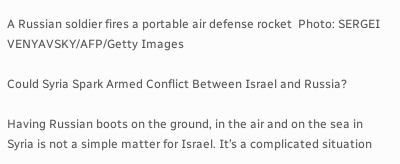A Russian soldier fires a portable air defense rocket  Photo: SERGEI VENYAVSKY/AFP/Getty Images

Could Syria Spark Armed Conflict Between Israel and Russia?

Having Russian boots on the ground, in the air and on the sea in Syria is not a simple matter for Israel. It’s a complicated situation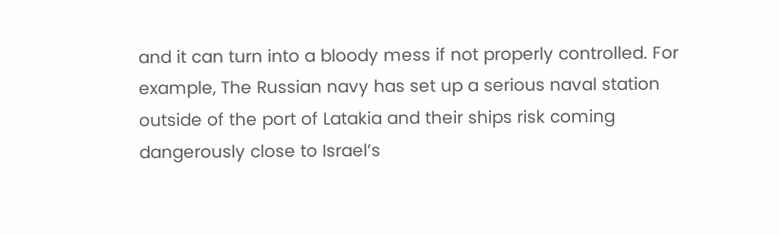and it can turn into a bloody mess if not properly controlled. For example, The Russian navy has set up a serious naval station outside of the port of Latakia and their ships risk coming dangerously close to Israel’s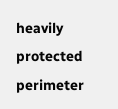heavily protected perimeter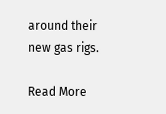around their new gas rigs.

Read More